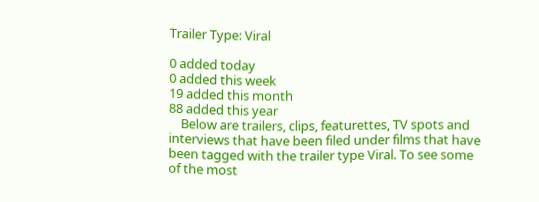Trailer Type: Viral

0 added today
0 added this week
19 added this month
88 added this year
    Below are trailers, clips, featurettes, TV spots and interviews that have been filed under films that have been tagged with the trailer type Viral. To see some of the most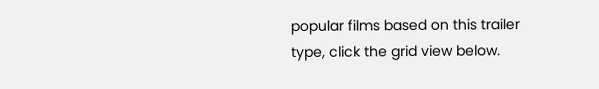popular films based on this trailer type, click the grid view below.